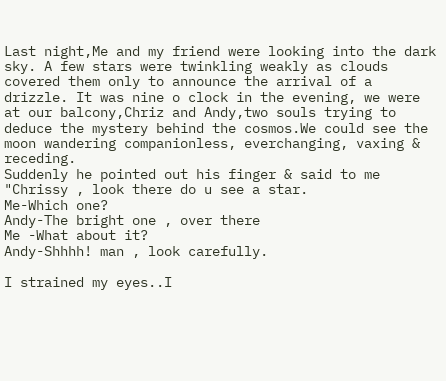Last night,Me and my friend were looking into the dark sky. A few stars were twinkling weakly as clouds covered them only to announce the arrival of a drizzle. It was nine o clock in the evening, we were at our balcony,Chriz and Andy,two souls trying to deduce the mystery behind the cosmos.We could see the moon wandering companionless, everchanging, vaxing & receding.
Suddenly he pointed out his finger & said to me "Chrissy , look there do u see a star.
Me-Which one?
Andy-The bright one , over there
Me -What about it?
Andy-Shhhh! man , look carefully.

I strained my eyes..I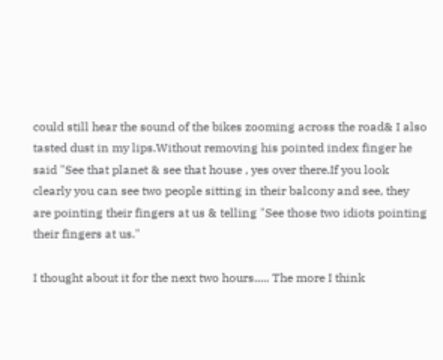could still hear the sound of the bikes zooming across the road& I also tasted dust in my lips.Without removing his pointed index finger he said "See that planet & see that house , yes over there.If you look clearly you can see two people sitting in their balcony and see, they are pointing their fingers at us & telling "See those two idiots pointing their fingers at us."

I thought about it for the next two hours..... The more I think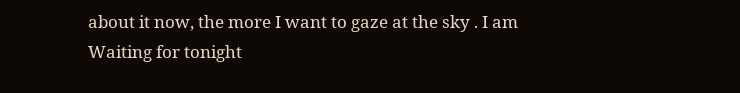about it now, the more I want to gaze at the sky . I am Waiting for tonight